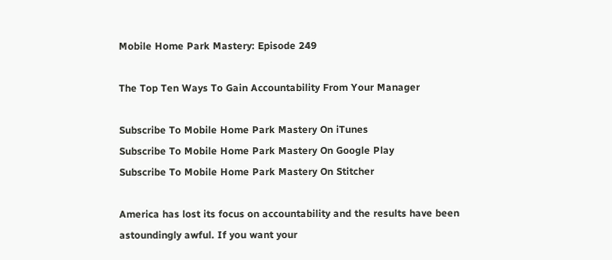Mobile Home Park Mastery: Episode 249

The Top Ten Ways To Gain Accountability From Your Manager

Subscribe To Mobile Home Park Mastery On iTunes
Subscribe To Mobile Home Park Mastery On Google Play
Subscribe To Mobile Home Park Mastery On Stitcher

America has lost its focus on accountability and the results have been astoundingly awful. If you want your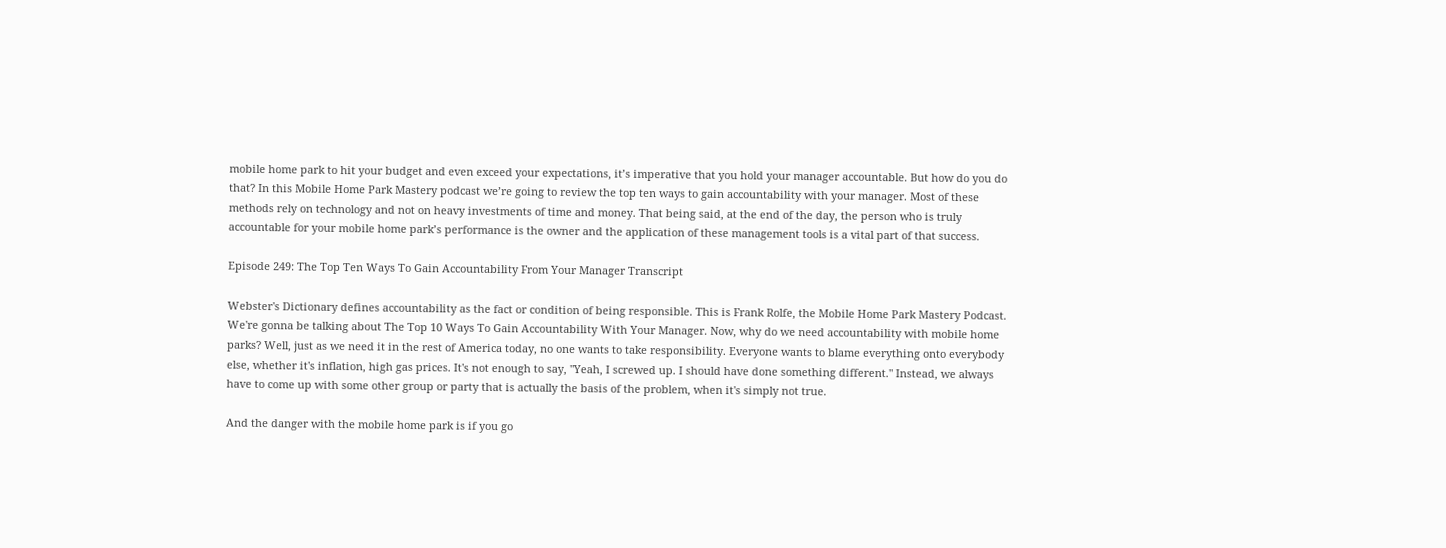mobile home park to hit your budget and even exceed your expectations, it’s imperative that you hold your manager accountable. But how do you do that? In this Mobile Home Park Mastery podcast we’re going to review the top ten ways to gain accountability with your manager. Most of these methods rely on technology and not on heavy investments of time and money. That being said, at the end of the day, the person who is truly accountable for your mobile home park’s performance is the owner and the application of these management tools is a vital part of that success.

Episode 249: The Top Ten Ways To Gain Accountability From Your Manager Transcript

Webster's Dictionary defines accountability as the fact or condition of being responsible. This is Frank Rolfe, the Mobile Home Park Mastery Podcast. We're gonna be talking about The Top 10 Ways To Gain Accountability With Your Manager. Now, why do we need accountability with mobile home parks? Well, just as we need it in the rest of America today, no one wants to take responsibility. Everyone wants to blame everything onto everybody else, whether it's inflation, high gas prices. It's not enough to say, "Yeah, I screwed up. I should have done something different." Instead, we always have to come up with some other group or party that is actually the basis of the problem, when it's simply not true.

And the danger with the mobile home park is if you go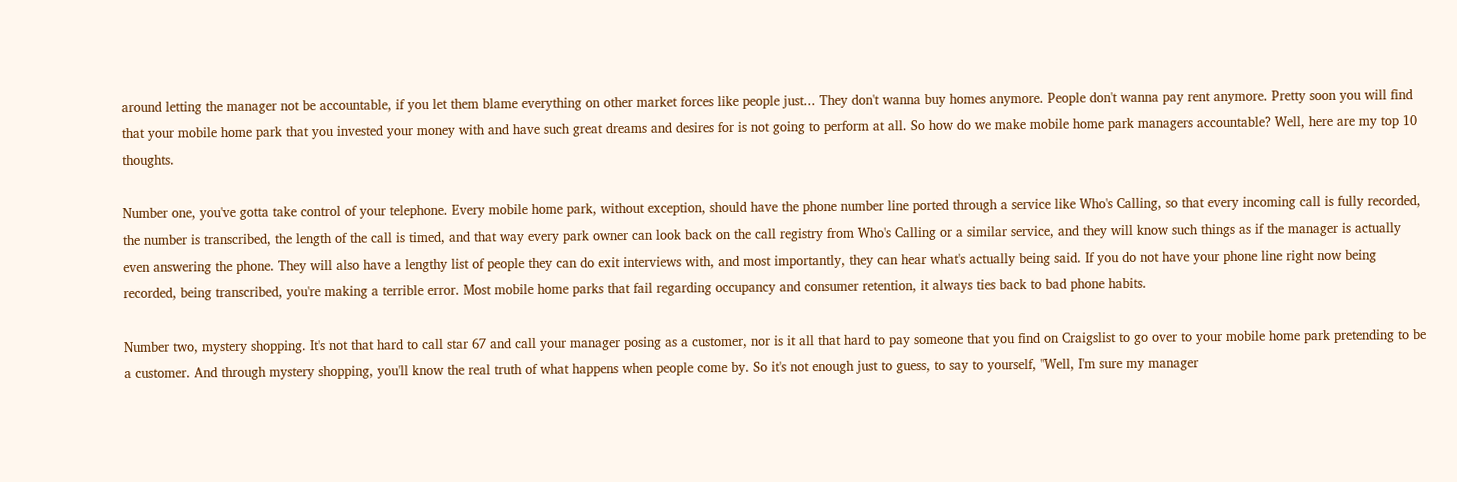around letting the manager not be accountable, if you let them blame everything on other market forces like people just... They don't wanna buy homes anymore. People don't wanna pay rent anymore. Pretty soon you will find that your mobile home park that you invested your money with and have such great dreams and desires for is not going to perform at all. So how do we make mobile home park managers accountable? Well, here are my top 10 thoughts.

Number one, you've gotta take control of your telephone. Every mobile home park, without exception, should have the phone number line ported through a service like Who's Calling, so that every incoming call is fully recorded, the number is transcribed, the length of the call is timed, and that way every park owner can look back on the call registry from Who's Calling or a similar service, and they will know such things as if the manager is actually even answering the phone. They will also have a lengthy list of people they can do exit interviews with, and most importantly, they can hear what's actually being said. If you do not have your phone line right now being recorded, being transcribed, you're making a terrible error. Most mobile home parks that fail regarding occupancy and consumer retention, it always ties back to bad phone habits.

Number two, mystery shopping. It's not that hard to call star 67 and call your manager posing as a customer, nor is it all that hard to pay someone that you find on Craigslist to go over to your mobile home park pretending to be a customer. And through mystery shopping, you'll know the real truth of what happens when people come by. So it's not enough just to guess, to say to yourself, "Well, I'm sure my manager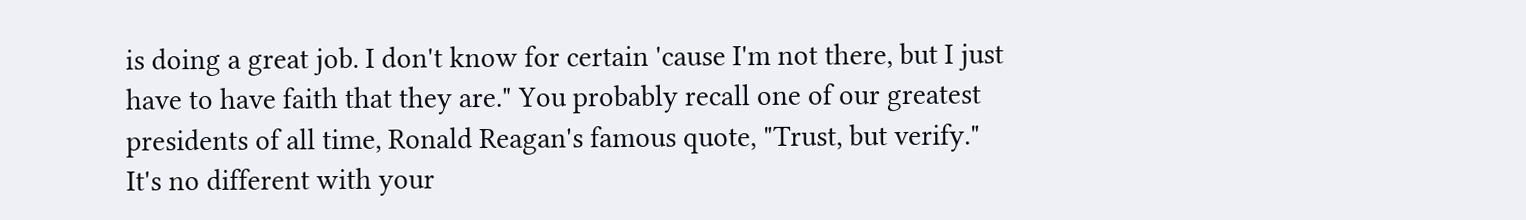is doing a great job. I don't know for certain 'cause I'm not there, but I just have to have faith that they are." You probably recall one of our greatest presidents of all time, Ronald Reagan's famous quote, "Trust, but verify." It's no different with your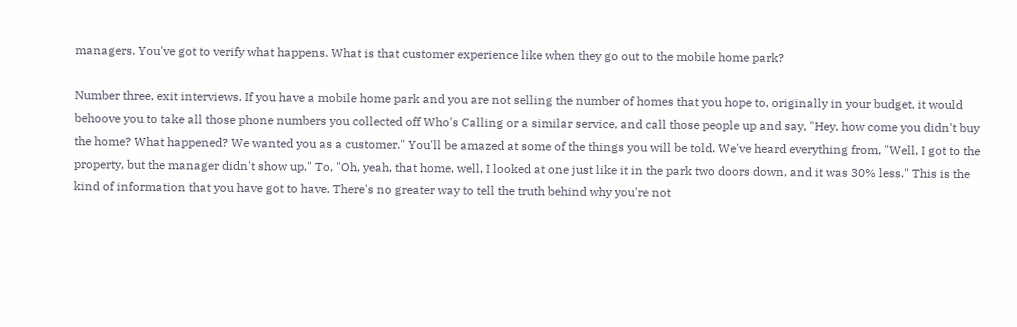managers. You've got to verify what happens. What is that customer experience like when they go out to the mobile home park?

Number three, exit interviews. If you have a mobile home park and you are not selling the number of homes that you hope to, originally in your budget, it would behoove you to take all those phone numbers you collected off Who's Calling or a similar service, and call those people up and say, "Hey, how come you didn't buy the home? What happened? We wanted you as a customer." You'll be amazed at some of the things you will be told. We've heard everything from, "Well, I got to the property, but the manager didn't show up." To, "Oh, yeah, that home, well, I looked at one just like it in the park two doors down, and it was 30% less." This is the kind of information that you have got to have. There's no greater way to tell the truth behind why you're not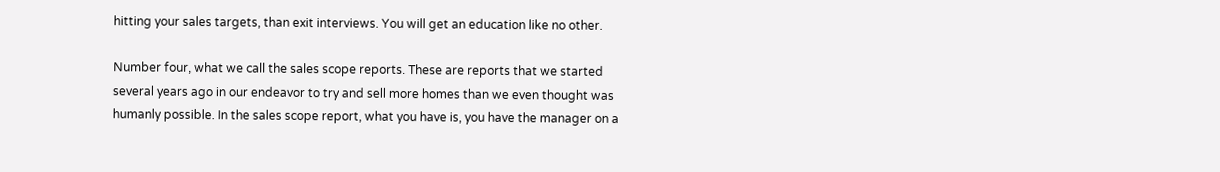hitting your sales targets, than exit interviews. You will get an education like no other.

Number four, what we call the sales scope reports. These are reports that we started several years ago in our endeavor to try and sell more homes than we even thought was humanly possible. In the sales scope report, what you have is, you have the manager on a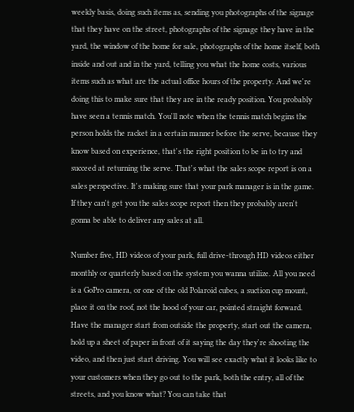weekly basis, doing such items as, sending you photographs of the signage that they have on the street, photographs of the signage they have in the yard, the window of the home for sale, photographs of the home itself, both inside and out and in the yard, telling you what the home costs, various items such as what are the actual office hours of the property. And we're doing this to make sure that they are in the ready position. You probably have seen a tennis match. You'll note when the tennis match begins the person holds the racket in a certain manner before the serve, because they know based on experience, that's the right position to be in to try and succeed at returning the serve. That's what the sales scope report is on a sales perspective. It's making sure that your park manager is in the game. If they can't get you the sales scope report then they probably aren't gonna be able to deliver any sales at all.

Number five, HD videos of your park, full drive-through HD videos either monthly or quarterly based on the system you wanna utilize. All you need is a GoPro camera, or one of the old Polaroid cubes, a suction cup mount, place it on the roof, not the hood of your car, pointed straight forward. Have the manager start from outside the property, start out the camera, hold up a sheet of paper in front of it saying the day they're shooting the video, and then just start driving. You will see exactly what it looks like to your customers when they go out to the park, both the entry, all of the streets, and you know what? You can take that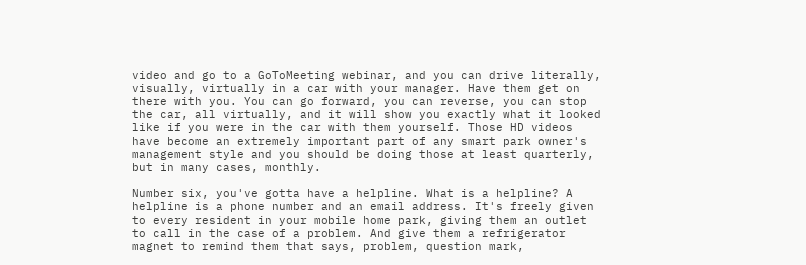video and go to a GoToMeeting webinar, and you can drive literally, visually, virtually in a car with your manager. Have them get on there with you. You can go forward, you can reverse, you can stop the car, all virtually, and it will show you exactly what it looked like if you were in the car with them yourself. Those HD videos have become an extremely important part of any smart park owner's management style and you should be doing those at least quarterly, but in many cases, monthly.

Number six, you've gotta have a helpline. What is a helpline? A helpline is a phone number and an email address. It's freely given to every resident in your mobile home park, giving them an outlet to call in the case of a problem. And give them a refrigerator magnet to remind them that says, problem, question mark,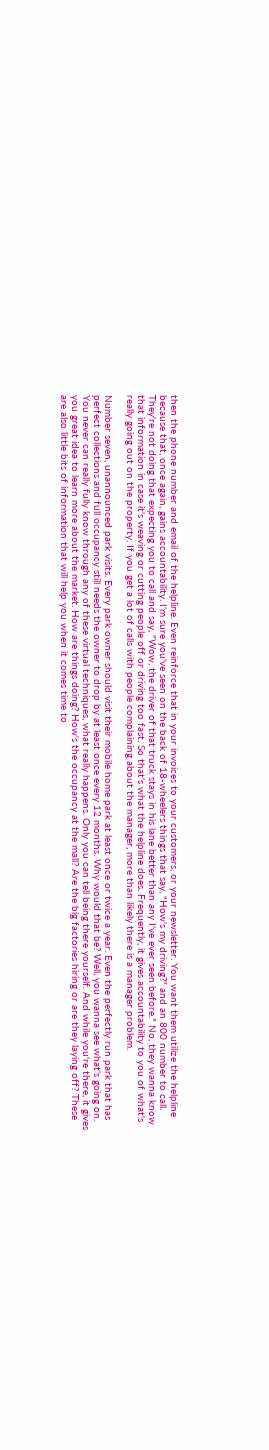then the phone number and email of the helpline. Even reinforce that in your invoices to your customers, or your newsletter. You want them utilize the helpline because that, once again, gains accountability. I'm sure you've seen on the back of 18-wheelers things that say, "How's my driving?" and an 800 number to call. They're not doing that expecting you to call and say, "Wow, the driver of that truck stays in his lane better than any I've ever seen before." No, they wanna know that information in case it's weaving or cutting people off or driving too fast. So that's what the helpline does. Frequently, it gives accountability to you of what's really going out on the property. If you get a lot of calls with people complaining about the manager, more than likely there is a manager problem.

Number seven, unannounced park visits. Every park owner should visit their mobile home park at least once or twice a year. Even the perfectly run park that has perfect collections and full occupancy still needs the owner to drop by at least once every 12 months. Why would that be? Well, you wanna see what's going on. You never can really fully know through any of these virtual techniques, what really happens. Only you can tell being there yourself. And while you're there, it gives you great idea to learn more about the market. How are things doing? How's the occupancy at the mall? Are the big factories hiring or are they laying off? These are also little bits of information that will help you when it comes time to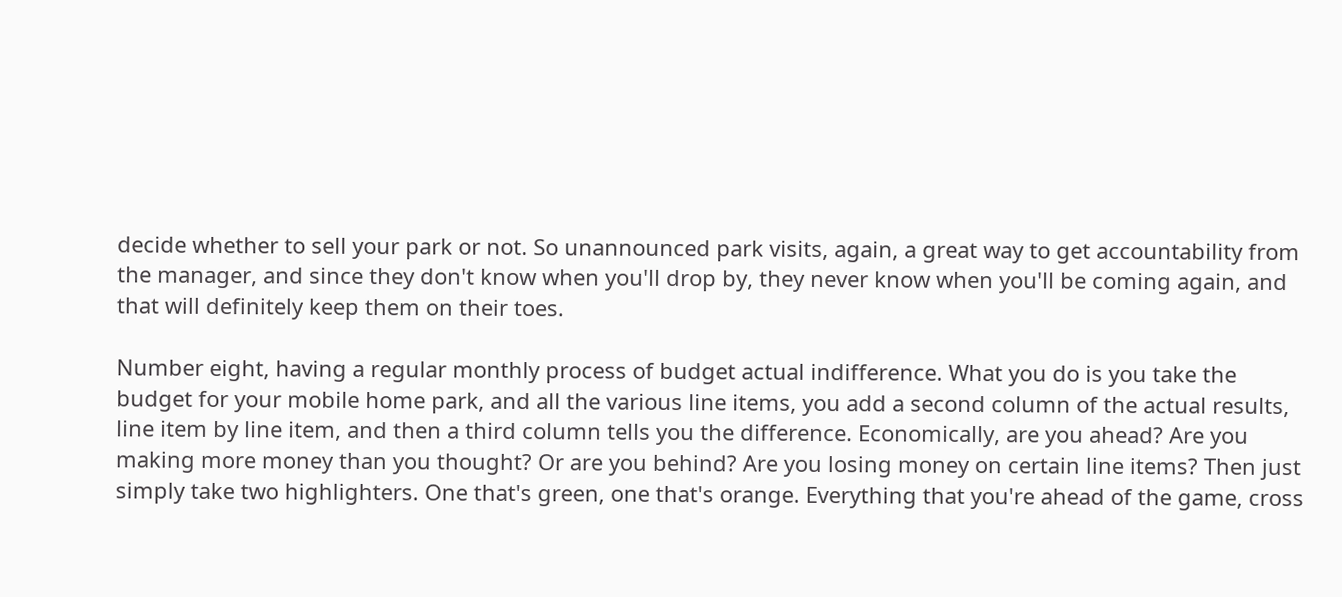decide whether to sell your park or not. So unannounced park visits, again, a great way to get accountability from the manager, and since they don't know when you'll drop by, they never know when you'll be coming again, and that will definitely keep them on their toes.

Number eight, having a regular monthly process of budget actual indifference. What you do is you take the budget for your mobile home park, and all the various line items, you add a second column of the actual results, line item by line item, and then a third column tells you the difference. Economically, are you ahead? Are you making more money than you thought? Or are you behind? Are you losing money on certain line items? Then just simply take two highlighters. One that's green, one that's orange. Everything that you're ahead of the game, cross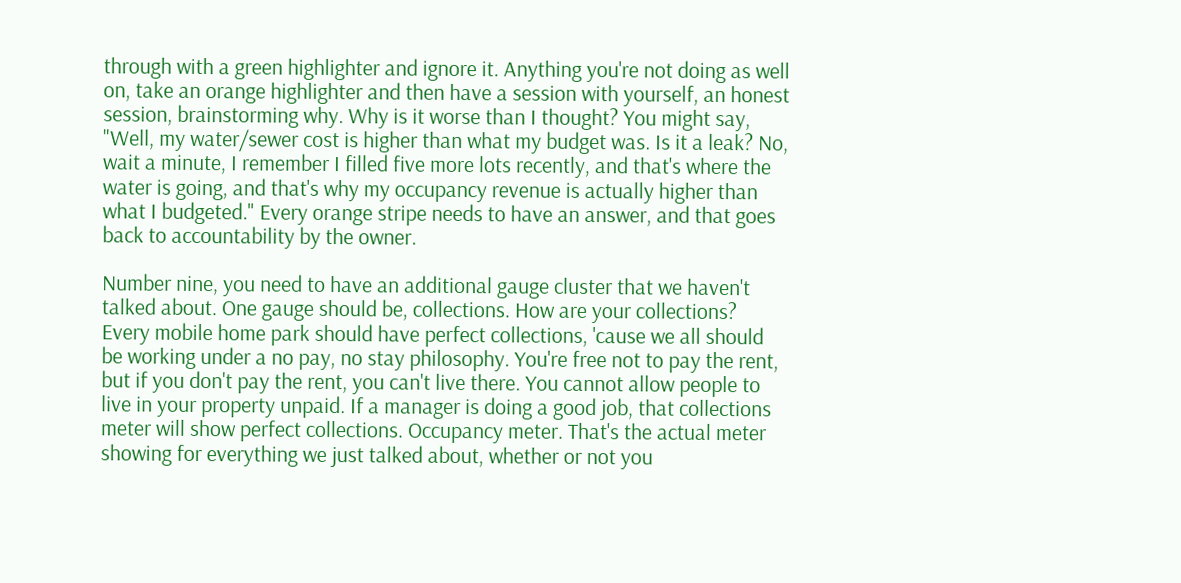through with a green highlighter and ignore it. Anything you're not doing as well on, take an orange highlighter and then have a session with yourself, an honest session, brainstorming why. Why is it worse than I thought? You might say, "Well, my water/sewer cost is higher than what my budget was. Is it a leak? No, wait a minute, I remember I filled five more lots recently, and that's where the water is going, and that's why my occupancy revenue is actually higher than what I budgeted." Every orange stripe needs to have an answer, and that goes back to accountability by the owner.

Number nine, you need to have an additional gauge cluster that we haven't talked about. One gauge should be, collections. How are your collections? Every mobile home park should have perfect collections, 'cause we all should be working under a no pay, no stay philosophy. You're free not to pay the rent, but if you don't pay the rent, you can't live there. You cannot allow people to live in your property unpaid. If a manager is doing a good job, that collections meter will show perfect collections. Occupancy meter. That's the actual meter showing for everything we just talked about, whether or not you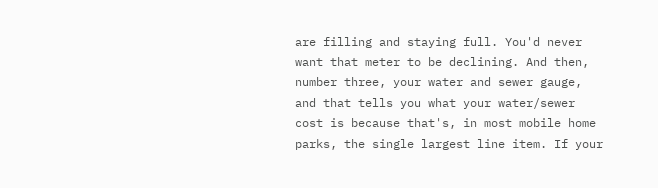are filling and staying full. You'd never want that meter to be declining. And then, number three, your water and sewer gauge, and that tells you what your water/sewer cost is because that's, in most mobile home parks, the single largest line item. If your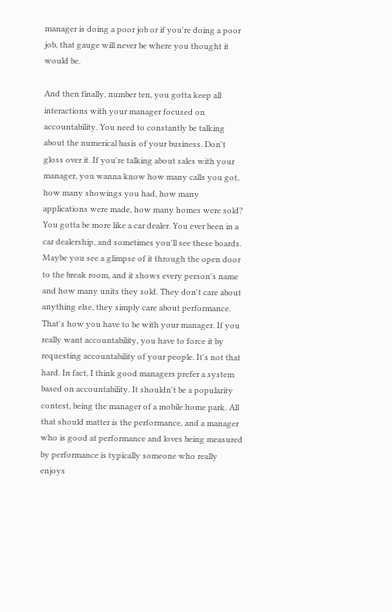manager is doing a poor job or if you're doing a poor job, that gauge will never be where you thought it would be.

And then finally, number ten, you gotta keep all interactions with your manager focused on accountability. You need to constantly be talking about the numerical basis of your business. Don't gloss over it. If you're talking about sales with your manager, you wanna know how many calls you got, how many showings you had, how many applications were made, how many homes were sold? You gotta be more like a car dealer. You ever been in a car dealership, and sometimes you'll see these boards. Maybe you see a glimpse of it through the open door to the break room, and it shows every person's name and how many units they sold. They don't care about anything else, they simply care about performance. That's how you have to be with your manager. If you really want accountability, you have to force it by requesting accountability of your people. It's not that hard. In fact, I think good managers prefer a system based on accountability. It shouldn't be a popularity contest, being the manager of a mobile home park. All that should matter is the performance, and a manager who is good at performance and loves being measured by performance is typically someone who really enjoys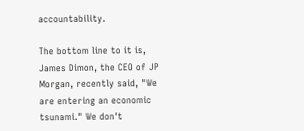accountability.

The bottom line to it is, James Dimon, the CEO of JP Morgan, recently said, "We are entering an economic tsunami." We don't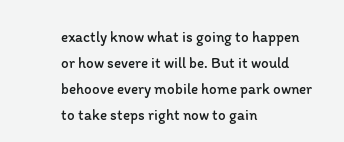exactly know what is going to happen or how severe it will be. But it would behoove every mobile home park owner to take steps right now to gain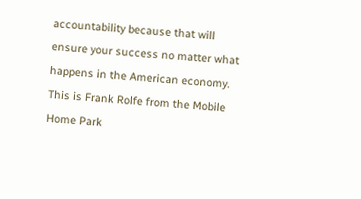accountability because that will ensure your success no matter what happens in the American economy. This is Frank Rolfe from the Mobile Home Park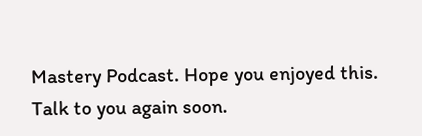Mastery Podcast. Hope you enjoyed this. Talk to you again soon.